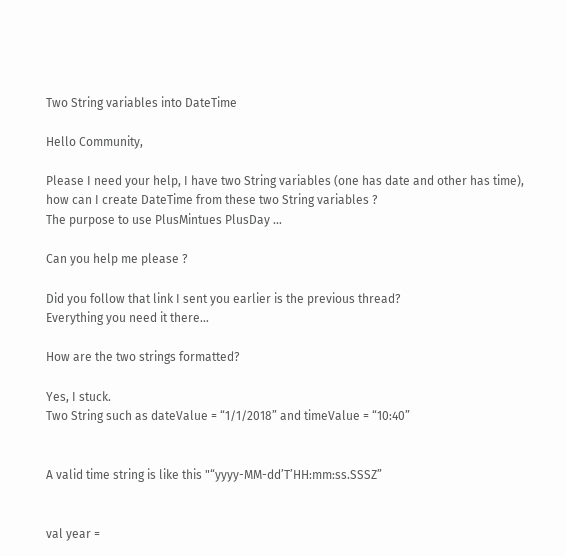Two String variables into DateTime

Hello Community,

Please I need your help, I have two String variables (one has date and other has time),
how can I create DateTime from these two String variables ?
The purpose to use PlusMintues PlusDay …

Can you help me please ?

Did you follow that link I sent you earlier is the previous thread?
Everything you need it there…

How are the two strings formatted?

Yes, I stuck.
Two String such as dateValue = “1/1/2018” and timeValue = “10:40”


A valid time string is like this "“yyyy-MM-dd’T’HH:mm:ss.SSSZ”


val year =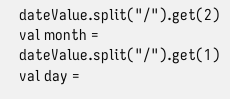dateValue.split("/").get(2)
val month = dateValue.split("/").get(1)
val day =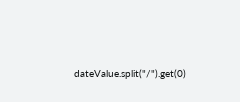dateValue.split("/").get(0)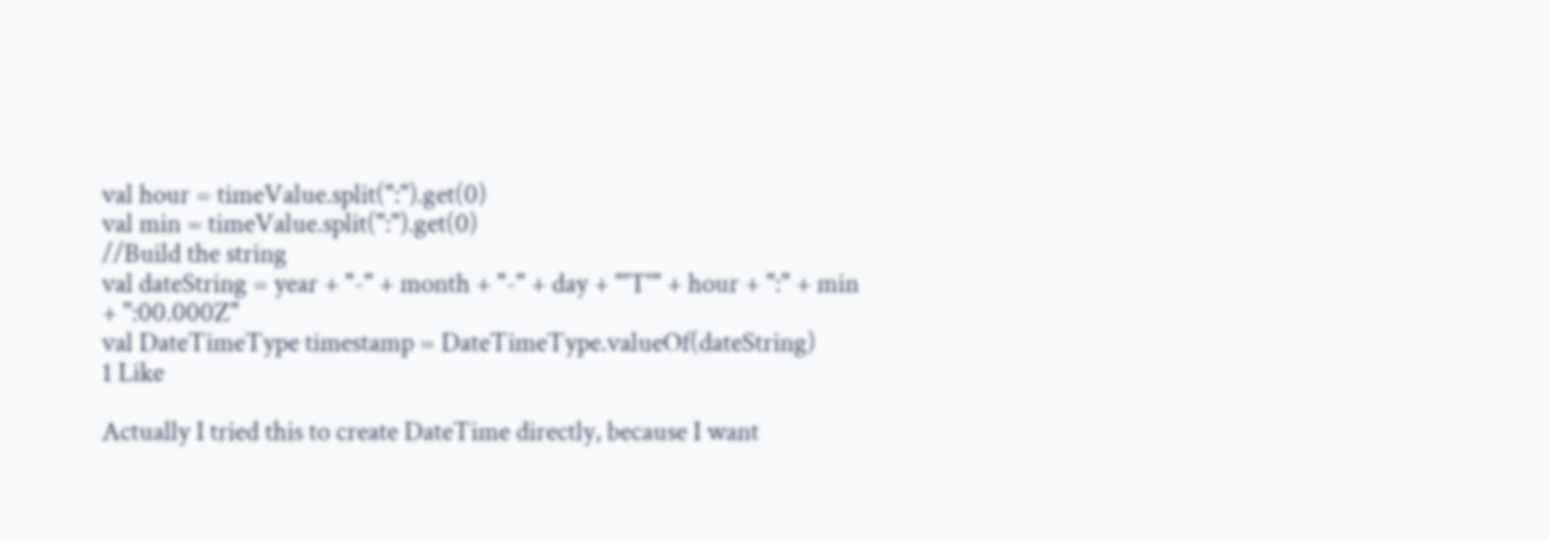val hour = timeValue.split(":").get(0)
val min = timeValue.split(":").get(0)
//Build the string
val dateString = year + "-" + month + "-" + day + "'T'" + hour + ":" + min + ":00.000Z"
val DateTimeType timestamp = DateTimeType.valueOf(dateString)
1 Like

Actually I tried this to create DateTime directly, because I want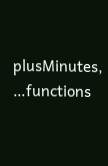plusMinutes, …functions